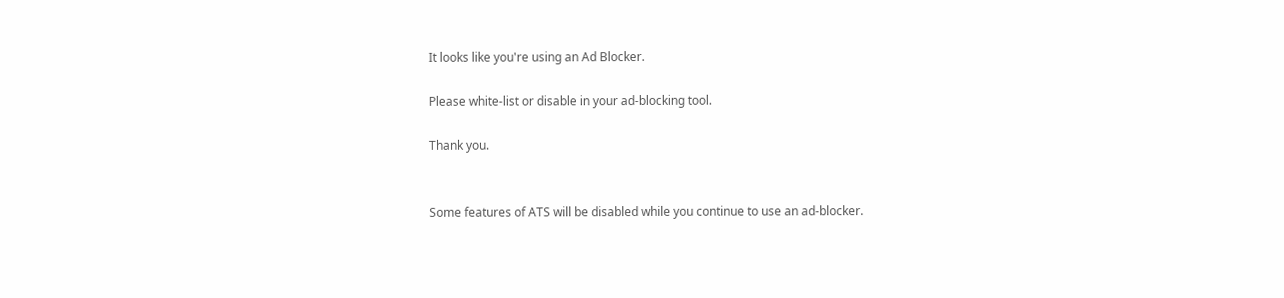It looks like you're using an Ad Blocker.

Please white-list or disable in your ad-blocking tool.

Thank you.


Some features of ATS will be disabled while you continue to use an ad-blocker.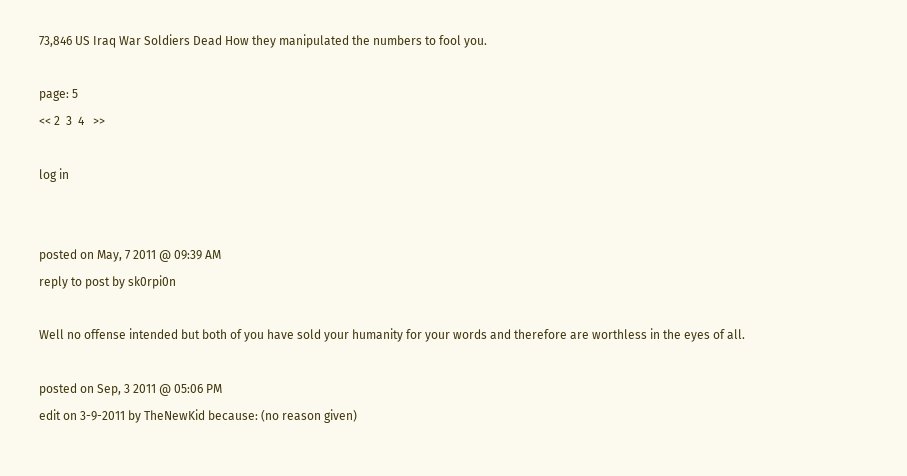73,846 US Iraq War Soldiers Dead How they manipulated the numbers to fool you.

page: 5
<< 2  3  4   >>

log in


posted on May, 7 2011 @ 09:39 AM
reply to post by sk0rpi0n

Well no offense intended but both of you have sold your humanity for your words and therefore are worthless in the eyes of all.

posted on Sep, 3 2011 @ 05:06 PM
edit on 3-9-2011 by TheNewKid because: (no reason given)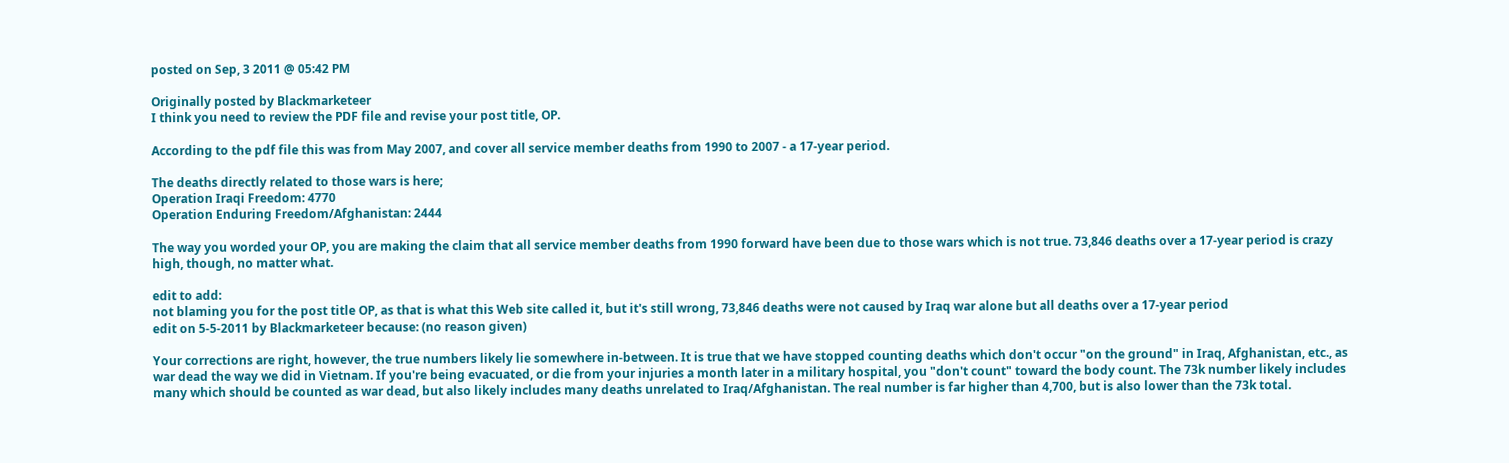posted on Sep, 3 2011 @ 05:42 PM

Originally posted by Blackmarketeer
I think you need to review the PDF file and revise your post title, OP.

According to the pdf file this was from May 2007, and cover all service member deaths from 1990 to 2007 - a 17-year period.

The deaths directly related to those wars is here;
Operation Iraqi Freedom: 4770
Operation Enduring Freedom/Afghanistan: 2444

The way you worded your OP, you are making the claim that all service member deaths from 1990 forward have been due to those wars which is not true. 73,846 deaths over a 17-year period is crazy high, though, no matter what.

edit to add:
not blaming you for the post title OP, as that is what this Web site called it, but it's still wrong, 73,846 deaths were not caused by Iraq war alone but all deaths over a 17-year period
edit on 5-5-2011 by Blackmarketeer because: (no reason given)

Your corrections are right, however, the true numbers likely lie somewhere in-between. It is true that we have stopped counting deaths which don't occur "on the ground" in Iraq, Afghanistan, etc., as war dead the way we did in Vietnam. If you're being evacuated, or die from your injuries a month later in a military hospital, you "don't count" toward the body count. The 73k number likely includes many which should be counted as war dead, but also likely includes many deaths unrelated to Iraq/Afghanistan. The real number is far higher than 4,700, but is also lower than the 73k total.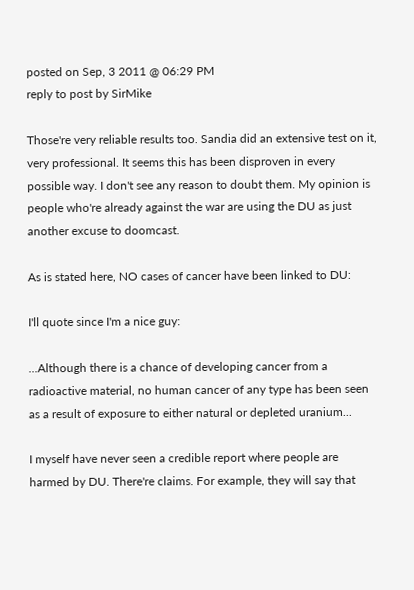posted on Sep, 3 2011 @ 06:29 PM
reply to post by SirMike

Those're very reliable results too. Sandia did an extensive test on it, very professional. It seems this has been disproven in every possible way. I don't see any reason to doubt them. My opinion is people who're already against the war are using the DU as just another excuse to doomcast.

As is stated here, NO cases of cancer have been linked to DU:

I'll quote since I'm a nice guy:

...Although there is a chance of developing cancer from a radioactive material, no human cancer of any type has been seen as a result of exposure to either natural or depleted uranium...

I myself have never seen a credible report where people are harmed by DU. There're claims. For example, they will say that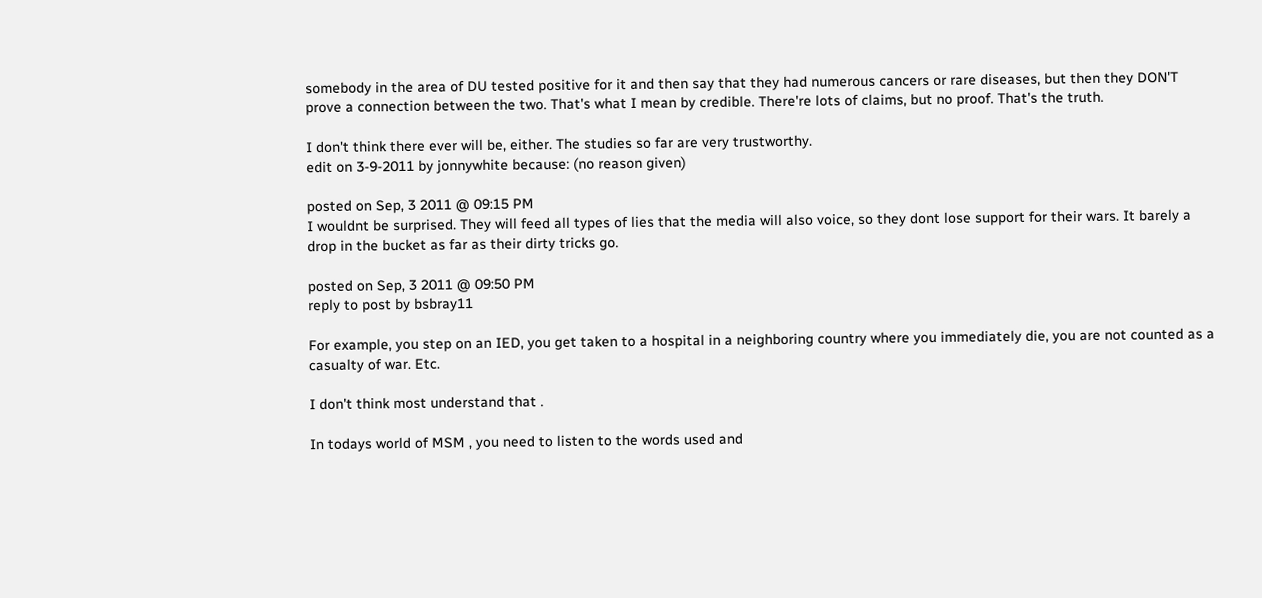somebody in the area of DU tested positive for it and then say that they had numerous cancers or rare diseases, but then they DON'T prove a connection between the two. That's what I mean by credible. There're lots of claims, but no proof. That's the truth.

I don't think there ever will be, either. The studies so far are very trustworthy.
edit on 3-9-2011 by jonnywhite because: (no reason given)

posted on Sep, 3 2011 @ 09:15 PM
I wouldnt be surprised. They will feed all types of lies that the media will also voice, so they dont lose support for their wars. It barely a drop in the bucket as far as their dirty tricks go.

posted on Sep, 3 2011 @ 09:50 PM
reply to post by bsbray11

For example, you step on an IED, you get taken to a hospital in a neighboring country where you immediately die, you are not counted as a casualty of war. Etc.

I don't think most understand that .

In todays world of MSM , you need to listen to the words used and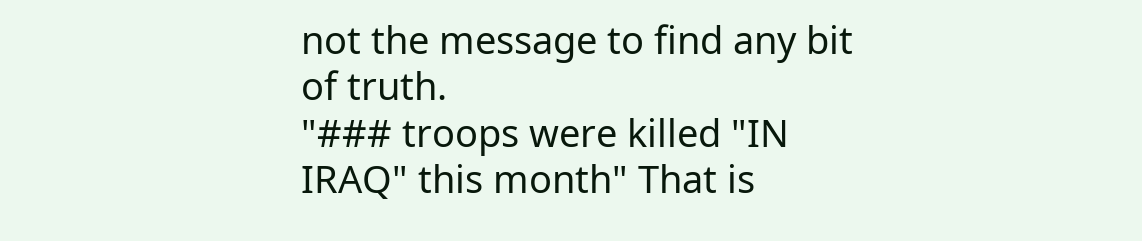not the message to find any bit of truth.
"### troops were killed "IN IRAQ" this month" That is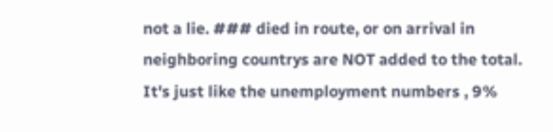not a lie. ### died in route, or on arrival in neighboring countrys are NOT added to the total.
It's just like the unemployment numbers , 9%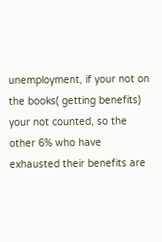unemployment, if your not on the books( getting benefits) your not counted, so the other 6% who have exhausted their benefits are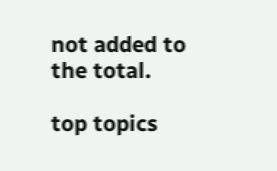not added to the total.

top topics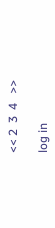<< 2  3  4   >>

log in